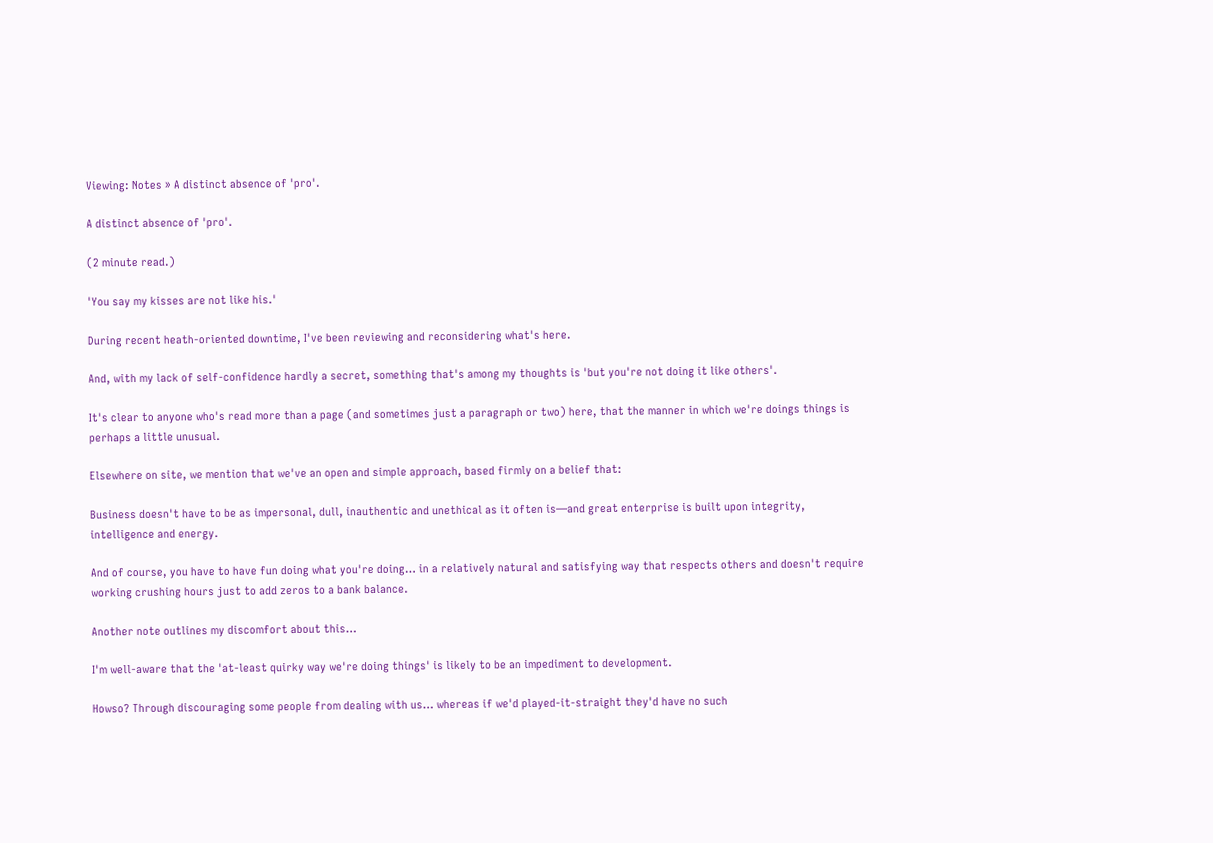Viewing: Notes » A distinct absence of 'pro'.

A distinct absence of 'pro'.

(2 minute read.)

'You say my kisses are not like his.'

During recent heath-oriented downtime, I've been reviewing and reconsidering what's here.

And, with my lack of self-confidence hardly a secret, something that's among my thoughts is 'but you're not doing it like others'.

It's clear to anyone who's read more than a page (and sometimes just a paragraph or two) here, that the manner in which we're doings things is perhaps a little unusual.

Elsewhere on site, we mention that we've an open and simple approach, based firmly on a belief that:

Business doesn't have to be as impersonal, dull, inauthentic and unethical as it often is—and great enterprise is built upon integrity, intelligence and energy.

And of course, you have to have fun doing what you're doing… in a relatively natural and satisfying way that respects others and doesn't require working crushing hours just to add zeros to a bank balance.

Another note outlines my discomfort about this…

I'm well-aware that the 'at-least quirky way we're doing things' is likely to be an impediment to development.

Howso? Through discouraging some people from dealing with us… whereas if we'd played-it-straight they'd have no such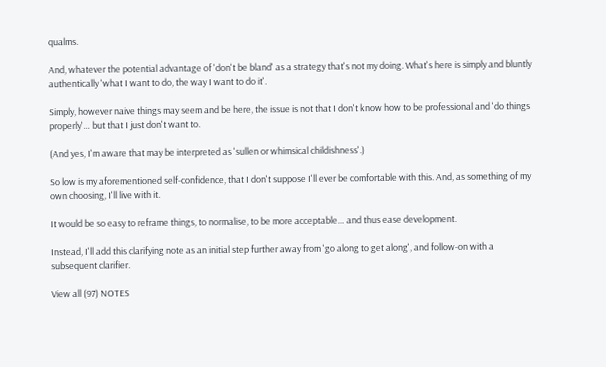qualms.

And, whatever the potential advantage of 'don't be bland' as a strategy that's not my doing. What's here is simply and bluntly authentically 'what I want to do, the way I want to do it'.

Simply, however naive things may seem and be here, the issue is not that I don't know how to be professional and 'do things properly'… but that I just don't want to.

(And yes, I'm aware that may be interpreted as 'sullen or whimsical childishness'.)

So low is my aforementioned self-confidence, that I don't suppose I'll ever be comfortable with this. And, as something of my own choosing, I'll live with it.

It would be so easy to reframe things, to normalise, to be more acceptable… and thus ease development.

Instead, I'll add this clarifying note as an initial step further away from 'go along to get along', and follow-on with a subsequent clarifier.

View all (97) NOTES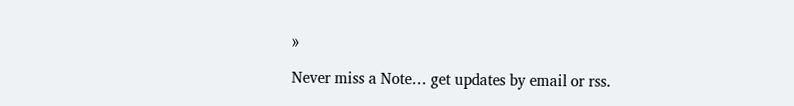»

Never miss a Note… get updates by email or rss.